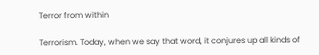Terror from within

Terrorism. Today, when we say that word, it conjures up all kinds of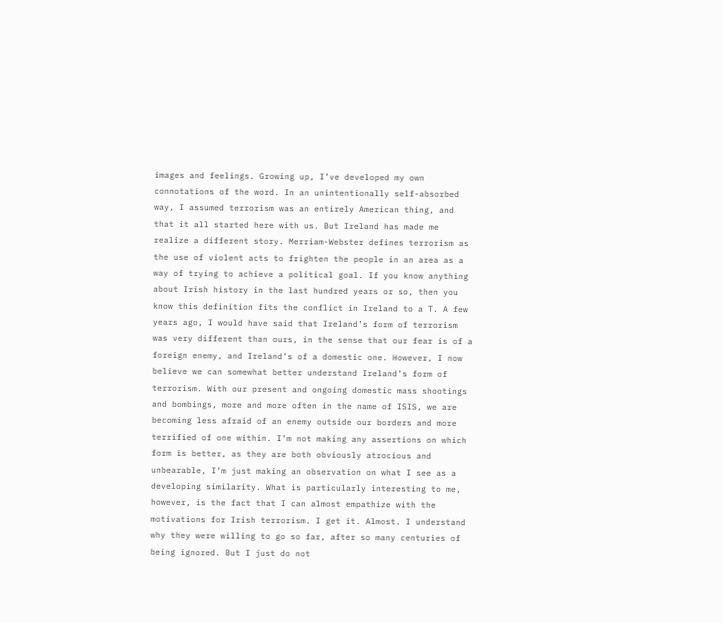images and feelings. Growing up, I’ve developed my own connotations of the word. In an unintentionally self-absorbed way, I assumed terrorism was an entirely American thing, and that it all started here with us. But Ireland has made me realize a different story. Merriam-Webster defines terrorism as the use of violent acts to frighten the people in an area as a way of trying to achieve a political goal. If you know anything about Irish history in the last hundred years or so, then you know this definition fits the conflict in Ireland to a T. A few years ago, I would have said that Ireland’s form of terrorism was very different than ours, in the sense that our fear is of a foreign enemy, and Ireland’s of a domestic one. However, I now believe we can somewhat better understand Ireland’s form of terrorism. With our present and ongoing domestic mass shootings and bombings, more and more often in the name of ISIS, we are becoming less afraid of an enemy outside our borders and more terrified of one within. I’m not making any assertions on which form is better, as they are both obviously atrocious and unbearable, I’m just making an observation on what I see as a developing similarity. What is particularly interesting to me, however, is the fact that I can almost empathize with the motivations for Irish terrorism. I get it. Almost. I understand why they were willing to go so far, after so many centuries of being ignored. But I just do not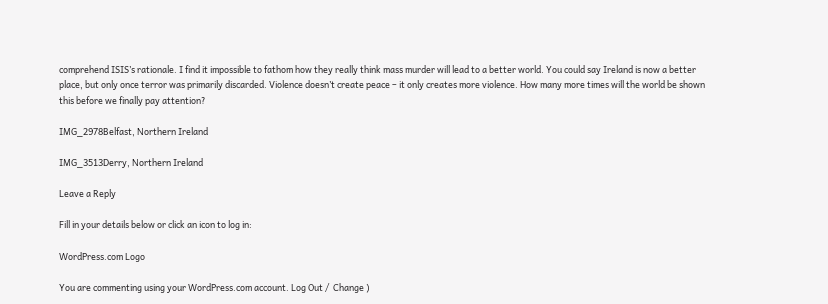comprehend ISIS’s rationale. I find it impossible to fathom how they really think mass murder will lead to a better world. You could say Ireland is now a better place, but only once terror was primarily discarded. Violence doesn’t create peace – it only creates more violence. How many more times will the world be shown this before we finally pay attention?

IMG_2978Belfast, Northern Ireland

IMG_3513Derry, Northern Ireland

Leave a Reply

Fill in your details below or click an icon to log in:

WordPress.com Logo

You are commenting using your WordPress.com account. Log Out /  Change )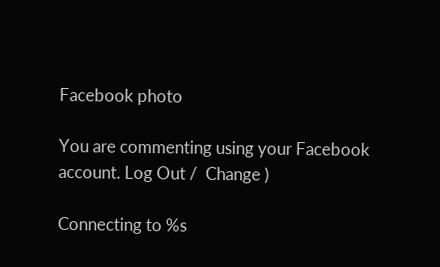Facebook photo

You are commenting using your Facebook account. Log Out /  Change )

Connecting to %s